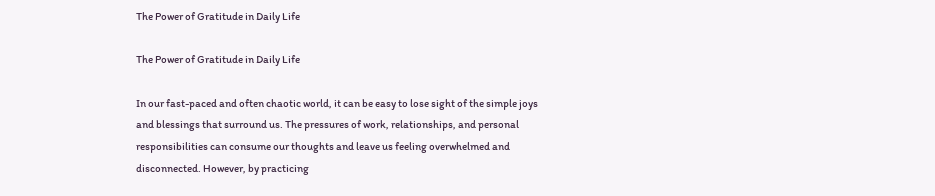The Power of Gratitude in Daily Life

The Power of Gratitude in Daily Life

In our fast-paced and often chaotic world, it can be easy to lose sight of the simple joys and blessings that surround us. The pressures of work, relationships, and personal responsibilities can consume our thoughts and leave us feeling overwhelmed and disconnected. However, by practicing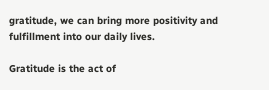gratitude, we can bring more positivity and fulfillment into our daily lives.

Gratitude is the act of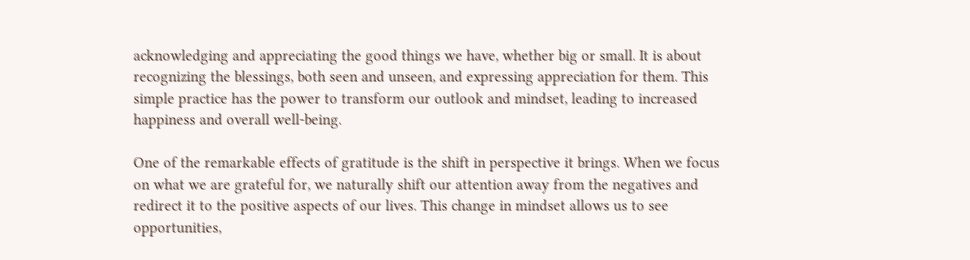acknowledging and appreciating the good things we have, whether big or small. It is about recognizing the blessings, both seen and unseen, and expressing appreciation for them. This simple practice has the power to transform our outlook and mindset, leading to increased happiness and overall well-being.

One of the remarkable effects of gratitude is the shift in perspective it brings. When we focus on what we are grateful for, we naturally shift our attention away from the negatives and redirect it to the positive aspects of our lives. This change in mindset allows us to see opportunities,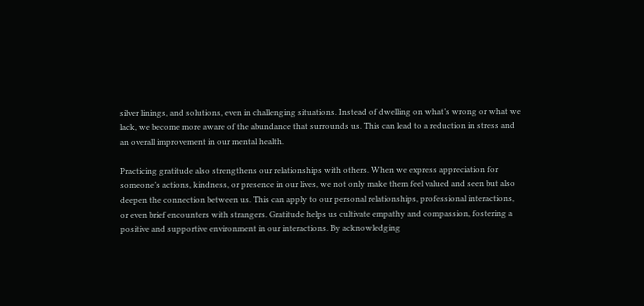silver linings, and solutions, even in challenging situations. Instead of dwelling on what’s wrong or what we lack, we become more aware of the abundance that surrounds us. This can lead to a reduction in stress and an overall improvement in our mental health.

Practicing gratitude also strengthens our relationships with others. When we express appreciation for someone’s actions, kindness, or presence in our lives, we not only make them feel valued and seen but also deepen the connection between us. This can apply to our personal relationships, professional interactions, or even brief encounters with strangers. Gratitude helps us cultivate empathy and compassion, fostering a positive and supportive environment in our interactions. By acknowledging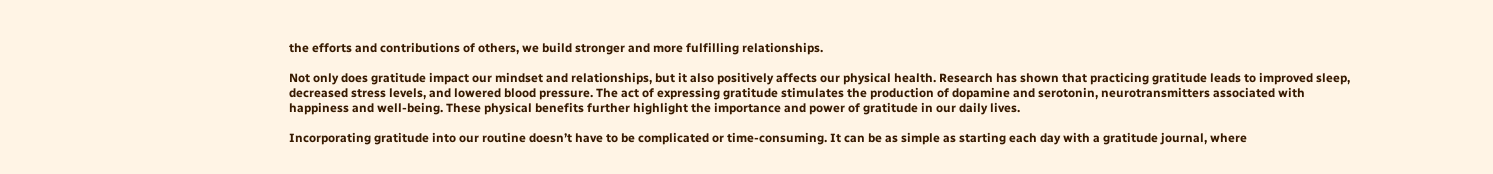the efforts and contributions of others, we build stronger and more fulfilling relationships.

Not only does gratitude impact our mindset and relationships, but it also positively affects our physical health. Research has shown that practicing gratitude leads to improved sleep, decreased stress levels, and lowered blood pressure. The act of expressing gratitude stimulates the production of dopamine and serotonin, neurotransmitters associated with happiness and well-being. These physical benefits further highlight the importance and power of gratitude in our daily lives.

Incorporating gratitude into our routine doesn’t have to be complicated or time-consuming. It can be as simple as starting each day with a gratitude journal, where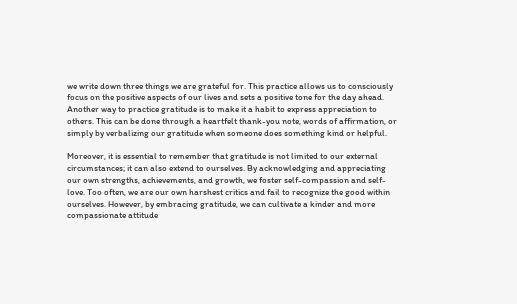we write down three things we are grateful for. This practice allows us to consciously focus on the positive aspects of our lives and sets a positive tone for the day ahead. Another way to practice gratitude is to make it a habit to express appreciation to others. This can be done through a heartfelt thank-you note, words of affirmation, or simply by verbalizing our gratitude when someone does something kind or helpful.

Moreover, it is essential to remember that gratitude is not limited to our external circumstances; it can also extend to ourselves. By acknowledging and appreciating our own strengths, achievements, and growth, we foster self-compassion and self-love. Too often, we are our own harshest critics and fail to recognize the good within ourselves. However, by embracing gratitude, we can cultivate a kinder and more compassionate attitude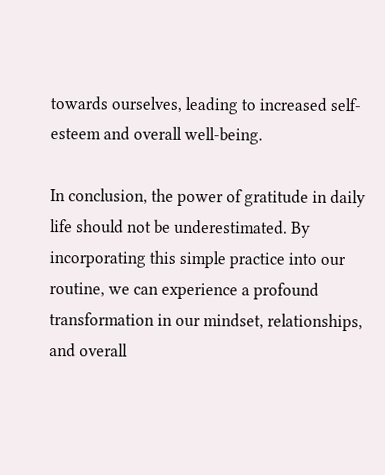towards ourselves, leading to increased self-esteem and overall well-being.

In conclusion, the power of gratitude in daily life should not be underestimated. By incorporating this simple practice into our routine, we can experience a profound transformation in our mindset, relationships, and overall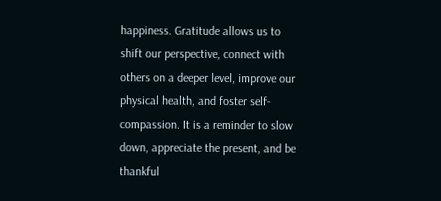happiness. Gratitude allows us to shift our perspective, connect with others on a deeper level, improve our physical health, and foster self-compassion. It is a reminder to slow down, appreciate the present, and be thankful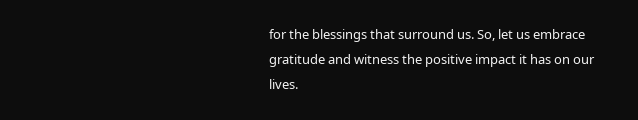for the blessings that surround us. So, let us embrace gratitude and witness the positive impact it has on our lives.